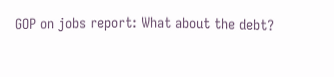GOP on jobs report: What about the debt?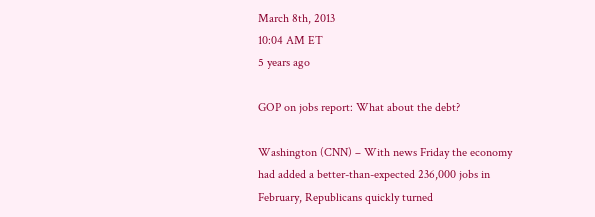March 8th, 2013
10:04 AM ET
5 years ago

GOP on jobs report: What about the debt?

Washington (CNN) – With news Friday the economy had added a better-than-expected 236,000 jobs in February, Republicans quickly turned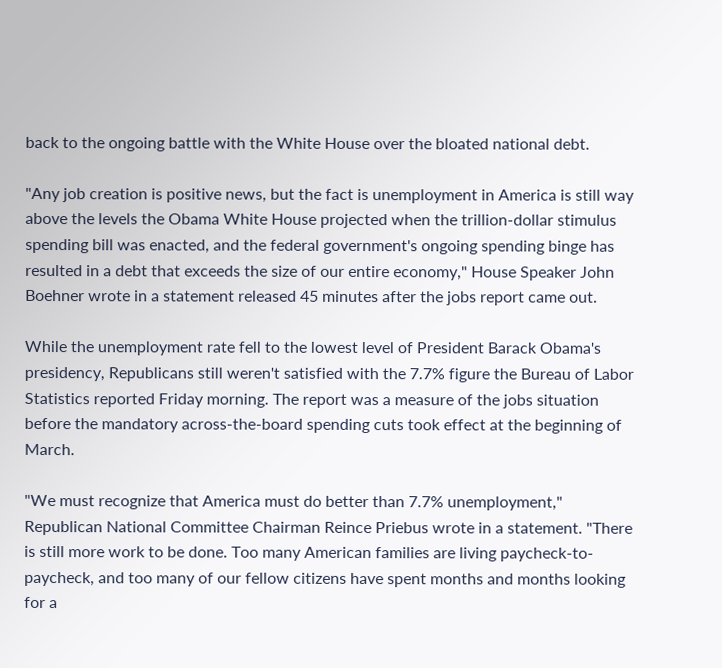back to the ongoing battle with the White House over the bloated national debt.

"Any job creation is positive news, but the fact is unemployment in America is still way above the levels the Obama White House projected when the trillion-dollar stimulus spending bill was enacted, and the federal government's ongoing spending binge has resulted in a debt that exceeds the size of our entire economy," House Speaker John Boehner wrote in a statement released 45 minutes after the jobs report came out.

While the unemployment rate fell to the lowest level of President Barack Obama's presidency, Republicans still weren't satisfied with the 7.7% figure the Bureau of Labor Statistics reported Friday morning. The report was a measure of the jobs situation before the mandatory across-the-board spending cuts took effect at the beginning of March.

"We must recognize that America must do better than 7.7% unemployment," Republican National Committee Chairman Reince Priebus wrote in a statement. "There is still more work to be done. Too many American families are living paycheck-to-paycheck, and too many of our fellow citizens have spent months and months looking for a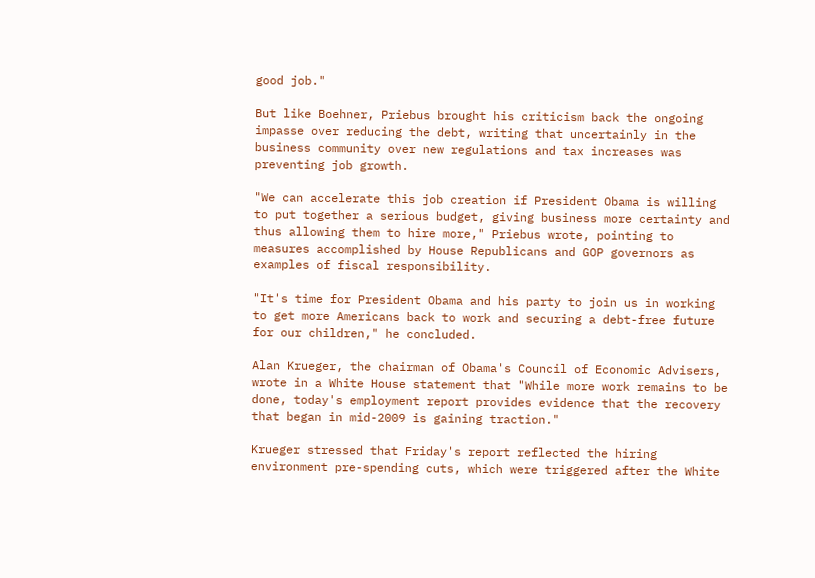good job."

But like Boehner, Priebus brought his criticism back the ongoing impasse over reducing the debt, writing that uncertainly in the business community over new regulations and tax increases was preventing job growth.

"We can accelerate this job creation if President Obama is willing to put together a serious budget, giving business more certainty and thus allowing them to hire more," Priebus wrote, pointing to measures accomplished by House Republicans and GOP governors as examples of fiscal responsibility.

"It's time for President Obama and his party to join us in working to get more Americans back to work and securing a debt-free future for our children," he concluded.

Alan Krueger, the chairman of Obama's Council of Economic Advisers, wrote in a White House statement that "While more work remains to be done, today's employment report provides evidence that the recovery that began in mid-2009 is gaining traction."

Krueger stressed that Friday's report reflected the hiring environment pre-spending cuts, which were triggered after the White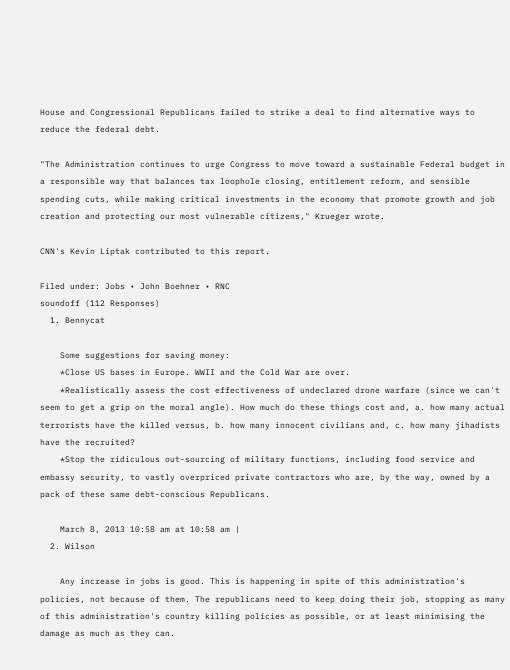House and Congressional Republicans failed to strike a deal to find alternative ways to reduce the federal debt.

"The Administration continues to urge Congress to move toward a sustainable Federal budget in a responsible way that balances tax loophole closing, entitlement reform, and sensible spending cuts, while making critical investments in the economy that promote growth and job creation and protecting our most vulnerable citizens," Krueger wrote.

CNN's Kevin Liptak contributed to this report.

Filed under: Jobs • John Boehner • RNC
soundoff (112 Responses)
  1. Bennycat

    Some suggestions for saving money:
    *Close US bases in Europe. WWII and the Cold War are over.
    *Realistically assess the cost effectiveness of undeclared drone warfare (since we can't seem to get a grip on the moral angle). How much do these things cost and, a. how many actual terrorists have the killed versus, b. how many innocent civilians and, c. how many jihadists have the recruited?
    *Stop the ridiculous out-sourcing of military functions, including food service and embassy security, to vastly overpriced private contractors who are, by the way, owned by a pack of these same debt-conscious Republicans.

    March 8, 2013 10:58 am at 10:58 am |
  2. Wilson

    Any increase in jobs is good. This is happening in spite of this administration's policies, not because of them. The republicans need to keep doing their job, stopping as many of this administration's country killing policies as possible, or at least minimising the damage as much as they can.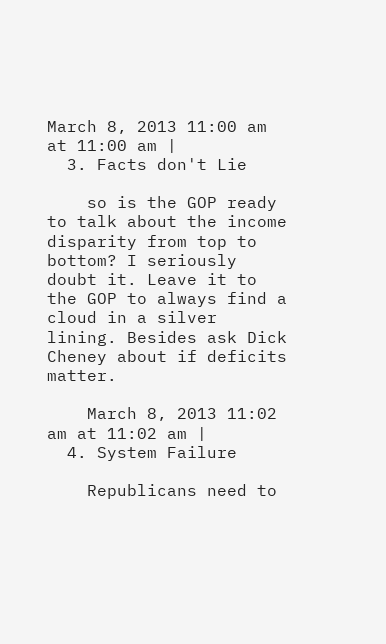March 8, 2013 11:00 am at 11:00 am |
  3. Facts don't Lie

    so is the GOP ready to talk about the income disparity from top to bottom? I seriously doubt it. Leave it to the GOP to always find a cloud in a silver lining. Besides ask Dick Cheney about if deficits matter.

    March 8, 2013 11:02 am at 11:02 am |
  4. System Failure

    Republicans need to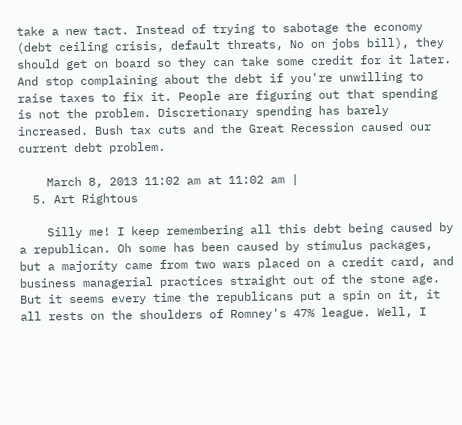take a new tact. Instead of trying to sabotage the economy (debt ceiling crisis, default threats, No on jobs bill), they should get on board so they can take some credit for it later. And stop complaining about the debt if you're unwilling to raise taxes to fix it. People are figuring out that spending is not the problem. Discretionary spending has barely increased. Bush tax cuts and the Great Recession caused our current debt problem.

    March 8, 2013 11:02 am at 11:02 am |
  5. Art Rightous

    Silly me! I keep remembering all this debt being caused by a republican. Oh some has been caused by stimulus packages, but a majority came from two wars placed on a credit card, and business managerial practices straight out of the stone age. But it seems every time the republicans put a spin on it, it all rests on the shoulders of Romney's 47% league. Well, I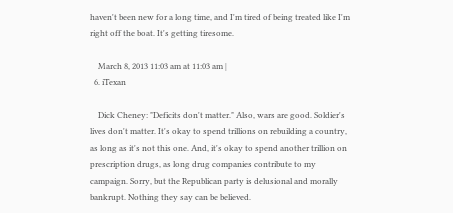haven't been new for a long time, and I'm tired of being treated like I'm right off the boat. It's getting tiresome.

    March 8, 2013 11:03 am at 11:03 am |
  6. iTexan

    Dick Cheney: "Deficits don't matter." Also, wars are good. Soldier's lives don't matter. It's okay to spend trillions on rebuilding a country, as long as it's not this one. And, it's okay to spend another trillion on prescription drugs, as long drug companies contribute to my campaign. Sorry, but the Republican party is delusional and morally bankrupt. Nothing they say can be believed.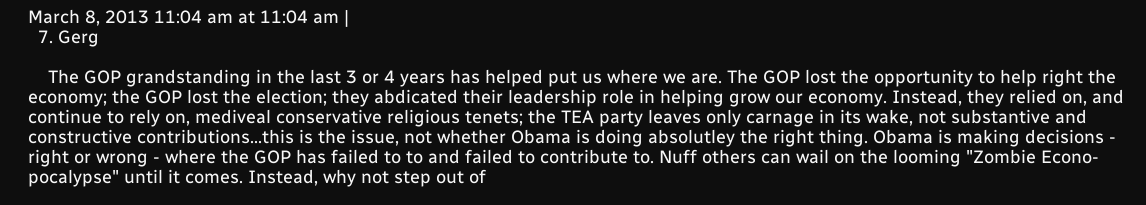March 8, 2013 11:04 am at 11:04 am |
  7. Gerg

    The GOP grandstanding in the last 3 or 4 years has helped put us where we are. The GOP lost the opportunity to help right the economy; the GOP lost the election; they abdicated their leadership role in helping grow our economy. Instead, they relied on, and continue to rely on, mediveal conservative religious tenets; the TEA party leaves only carnage in its wake, not substantive and constructive contributions...this is the issue, not whether Obama is doing absolutley the right thing. Obama is making decisions - right or wrong - where the GOP has failed to to and failed to contribute to. Nuff others can wail on the looming "Zombie Econo-pocalypse" until it comes. Instead, why not step out of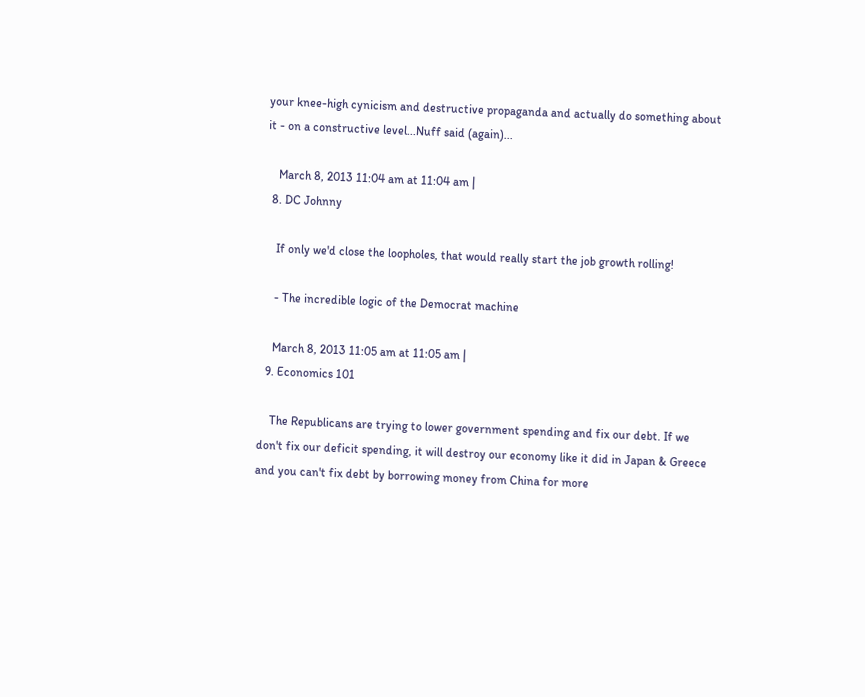your knee-high cynicism and destructive propaganda and actually do something about it - on a constructive level...Nuff said (again)...

    March 8, 2013 11:04 am at 11:04 am |
  8. DC Johnny

    If only we'd close the loopholes, that would really start the job growth rolling!

    - The incredible logic of the Democrat machine

    March 8, 2013 11:05 am at 11:05 am |
  9. Economics 101

    The Republicans are trying to lower government spending and fix our debt. If we don't fix our deficit spending, it will destroy our economy like it did in Japan & Greece and you can't fix debt by borrowing money from China for more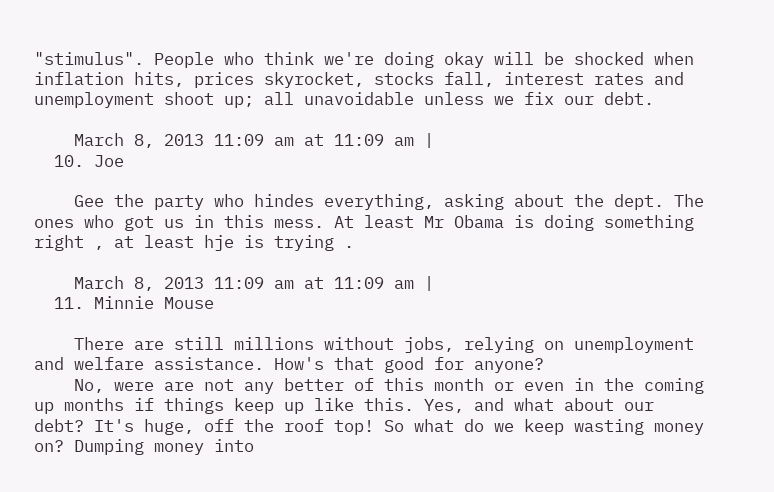"stimulus". People who think we're doing okay will be shocked when inflation hits, prices skyrocket, stocks fall, interest rates and unemployment shoot up; all unavoidable unless we fix our debt.

    March 8, 2013 11:09 am at 11:09 am |
  10. Joe

    Gee the party who hindes everything, asking about the dept. The ones who got us in this mess. At least Mr Obama is doing something right , at least hje is trying .

    March 8, 2013 11:09 am at 11:09 am |
  11. Minnie Mouse

    There are still millions without jobs, relying on unemployment and welfare assistance. How's that good for anyone?
    No, were are not any better of this month or even in the coming up months if things keep up like this. Yes, and what about our debt? It's huge, off the roof top! So what do we keep wasting money on? Dumping money into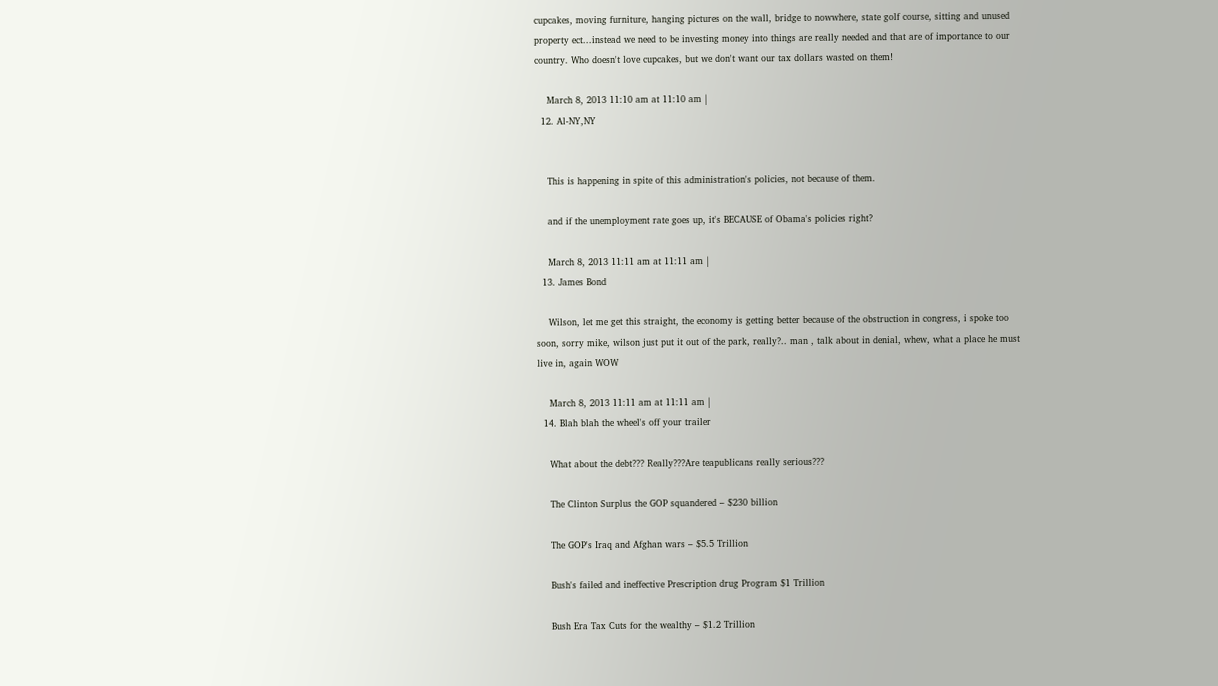cupcakes, moving furniture, hanging pictures on the wall, bridge to nowwhere, state golf course, sitting and unused property ect...instead we need to be investing money into things are really needed and that are of importance to our country. Who doesn't love cupcakes, but we don't want our tax dollars wasted on them!

    March 8, 2013 11:10 am at 11:10 am |
  12. Al-NY,NY


    This is happening in spite of this administration's policies, not because of them.

    and if the unemployment rate goes up, it's BECAUSE of Obama's policies right?

    March 8, 2013 11:11 am at 11:11 am |
  13. James Bond

    Wilson, let me get this straight, the economy is getting better because of the obstruction in congress, i spoke too soon, sorry mike, wilson just put it out of the park, really?.. man , talk about in denial, whew, what a place he must live in, again WOW

    March 8, 2013 11:11 am at 11:11 am |
  14. Blah blah the wheel's off your trailer

    What about the debt??? Really???Are teapublicans really serious???

    The Clinton Surplus the GOP squandered – $230 billion

    The GOP's Iraq and Afghan wars – $5.5 Trillion

    Bush's failed and ineffective Prescription drug Program $1 Trillion

    Bush Era Tax Cuts for the wealthy – $1.2 Trillion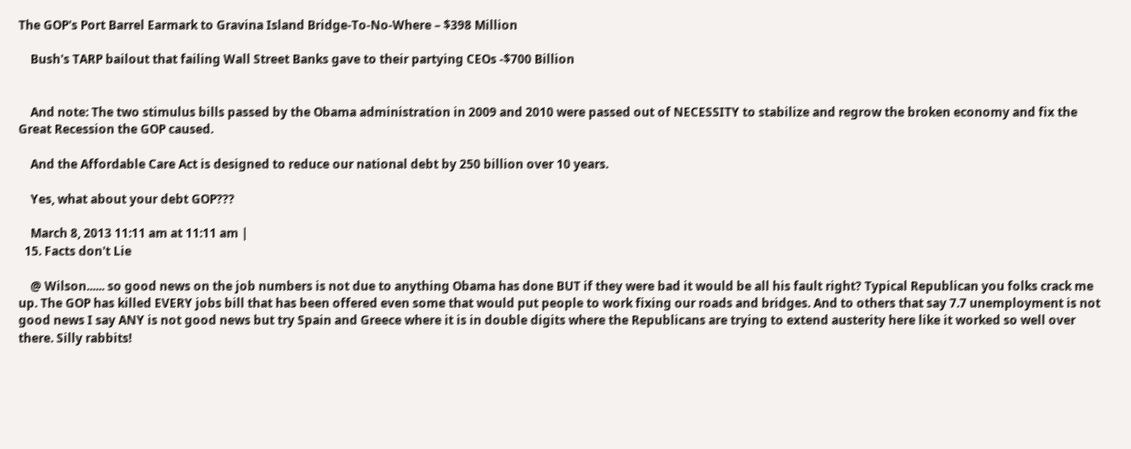The GOP's Port Barrel Earmark to Gravina Island Bridge-To-No-Where – $398 Million

    Bush's TARP bailout that failing Wall Street Banks gave to their partying CEOs -$700 Billion


    And note: The two stimulus bills passed by the Obama administration in 2009 and 2010 were passed out of NECESSITY to stabilize and regrow the broken economy and fix the Great Recession the GOP caused.

    And the Affordable Care Act is designed to reduce our national debt by 250 billion over 10 years.

    Yes, what about your debt GOP???

    March 8, 2013 11:11 am at 11:11 am |
  15. Facts don't Lie

    @ Wilson...... so good news on the job numbers is not due to anything Obama has done BUT if they were bad it would be all his fault right? Typical Republican you folks crack me up. The GOP has killed EVERY jobs bill that has been offered even some that would put people to work fixing our roads and bridges. And to others that say 7.7 unemployment is not good news I say ANY is not good news but try Spain and Greece where it is in double digits where the Republicans are trying to extend austerity here like it worked so well over there. Silly rabbits!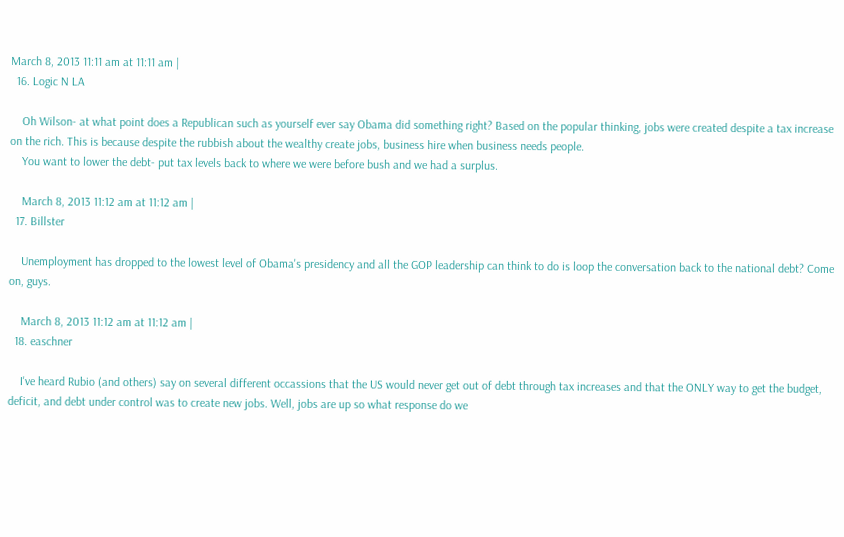March 8, 2013 11:11 am at 11:11 am |
  16. Logic N LA

    Oh Wilson- at what point does a Republican such as yourself ever say Obama did something right? Based on the popular thinking, jobs were created despite a tax increase on the rich. This is because despite the rubbish about the wealthy create jobs, business hire when business needs people.
    You want to lower the debt- put tax levels back to where we were before bush and we had a surplus.

    March 8, 2013 11:12 am at 11:12 am |
  17. Billster

    Unemployment has dropped to the lowest level of Obama's presidency and all the GOP leadership can think to do is loop the conversation back to the national debt? Come on, guys.

    March 8, 2013 11:12 am at 11:12 am |
  18. easchner

    I've heard Rubio (and others) say on several different occassions that the US would never get out of debt through tax increases and that the ONLY way to get the budget, deficit, and debt under control was to create new jobs. Well, jobs are up so what response do we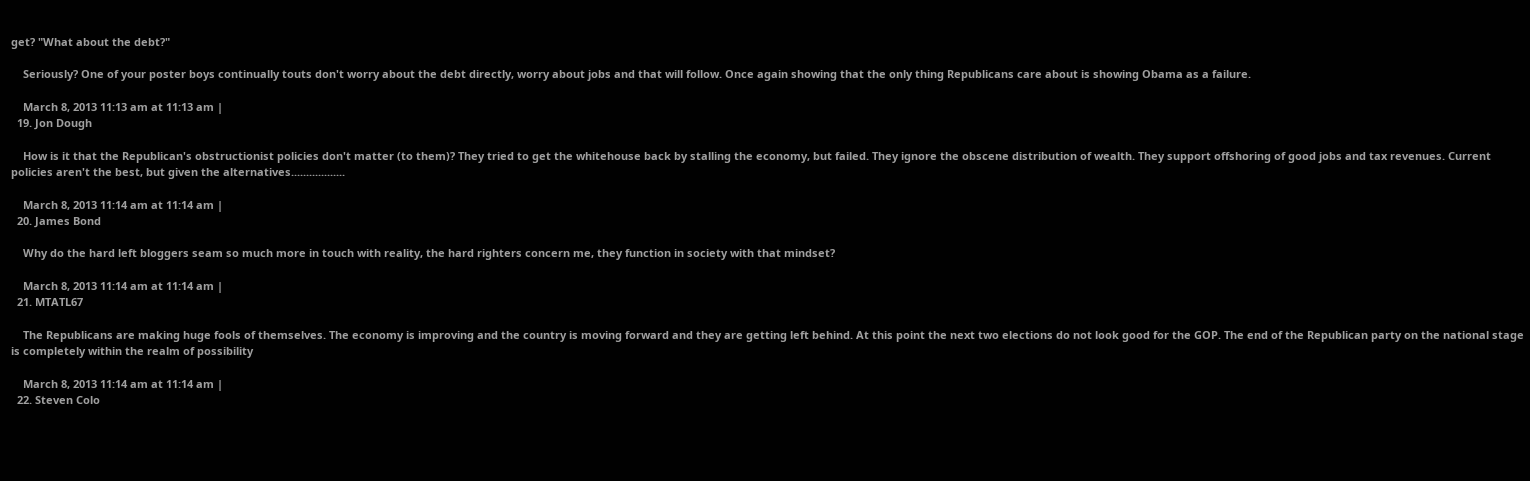get? "What about the debt?"

    Seriously? One of your poster boys continually touts don't worry about the debt directly, worry about jobs and that will follow. Once again showing that the only thing Republicans care about is showing Obama as a failure.

    March 8, 2013 11:13 am at 11:13 am |
  19. Jon Dough

    How is it that the Republican's obstructionist policies don't matter (to them)? They tried to get the whitehouse back by stalling the economy, but failed. They ignore the obscene distribution of wealth. They support offshoring of good jobs and tax revenues. Current policies aren't the best, but given the alternatives..................

    March 8, 2013 11:14 am at 11:14 am |
  20. James Bond

    Why do the hard left bloggers seam so much more in touch with reality, the hard righters concern me, they function in society with that mindset?

    March 8, 2013 11:14 am at 11:14 am |
  21. MTATL67

    The Republicans are making huge fools of themselves. The economy is improving and the country is moving forward and they are getting left behind. At this point the next two elections do not look good for the GOP. The end of the Republican party on the national stage is completely within the realm of possibility

    March 8, 2013 11:14 am at 11:14 am |
  22. Steven Colo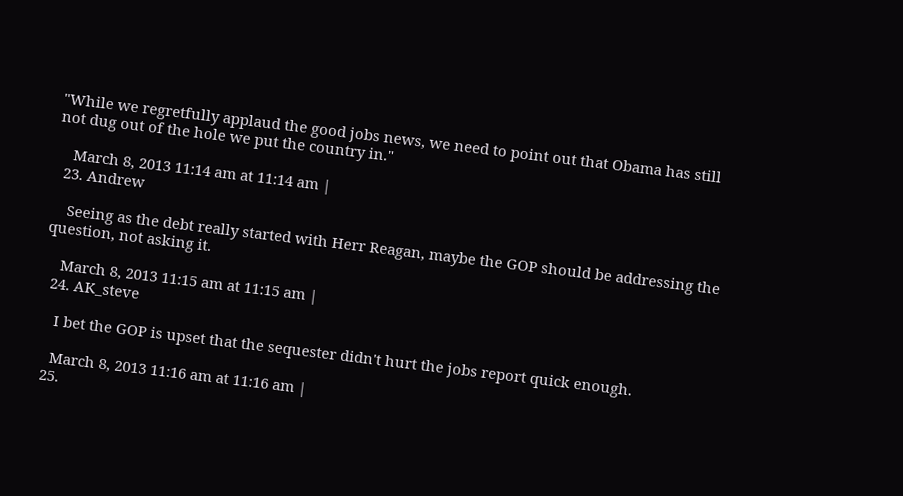"While we regretfully applaud the good jobs news, we need to point out that Obama has still not dug out of the hole we put the country in."

    March 8, 2013 11:14 am at 11:14 am |
  23. Andrew

    Seeing as the debt really started with Herr Reagan, maybe the GOP should be addressing the question, not asking it.

    March 8, 2013 11:15 am at 11:15 am |
  24. AK_steve

    I bet the GOP is upset that the sequester didn't hurt the jobs report quick enough.

    March 8, 2013 11:16 am at 11:16 am |
  25.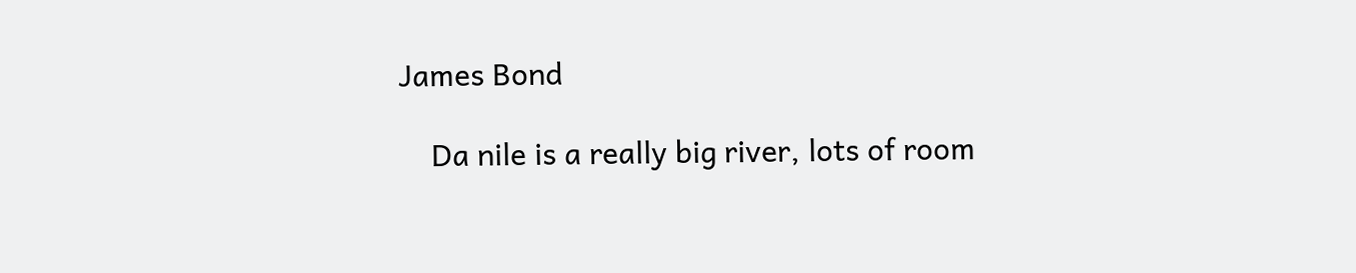James Bond

    Da nile is a really big river, lots of room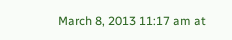March 8, 2013 11:17 am at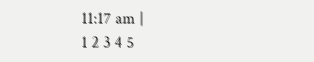11:17 am |
1 2 3 4 5